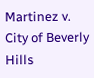Martinez v. City of Beverly Hills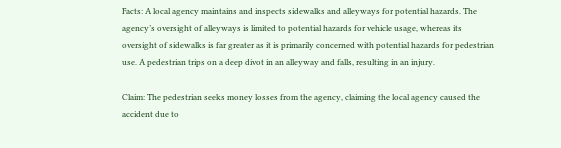Facts: A local agency maintains and inspects sidewalks and alleyways for potential hazards. The agency’s oversight of alleyways is limited to potential hazards for vehicle usage, whereas its oversight of sidewalks is far greater as it is primarily concerned with potential hazards for pedestrian use. A pedestrian trips on a deep divot in an alleyway and falls, resulting in an injury.

Claim: The pedestrian seeks money losses from the agency, claiming the local agency caused the accident due to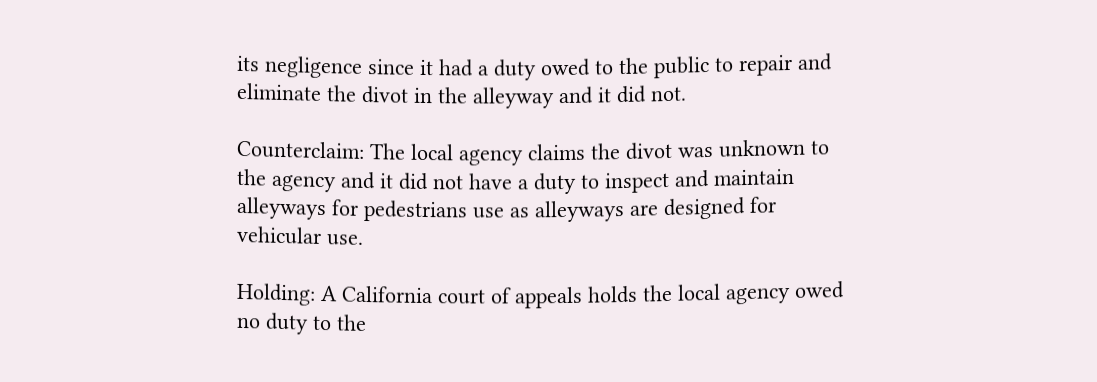its negligence since it had a duty owed to the public to repair and eliminate the divot in the alleyway and it did not.

Counterclaim: The local agency claims the divot was unknown to the agency and it did not have a duty to inspect and maintain alleyways for pedestrians use as alleyways are designed for vehicular use.

Holding: A California court of appeals holds the local agency owed no duty to the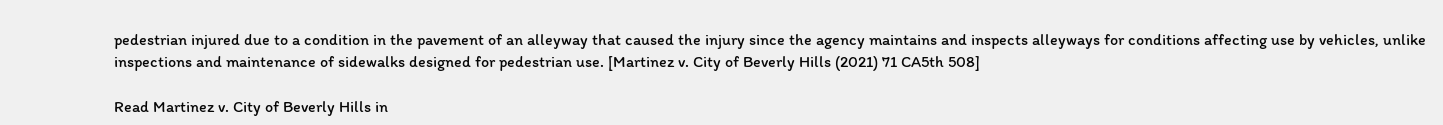pedestrian injured due to a condition in the pavement of an alleyway that caused the injury since the agency maintains and inspects alleyways for conditions affecting use by vehicles, unlike inspections and maintenance of sidewalks designed for pedestrian use. [Martinez v. City of Beverly Hills (2021) 71 CA5th 508]

Read Martinez v. City of Beverly Hills in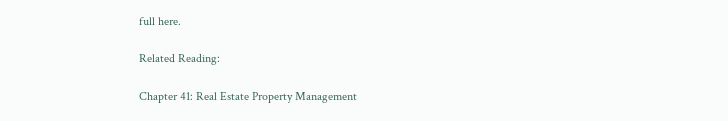full here.

Related Reading:

Chapter 41: Real Estate Property Management